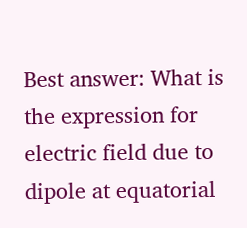Best answer: What is the expression for electric field due to dipole at equatorial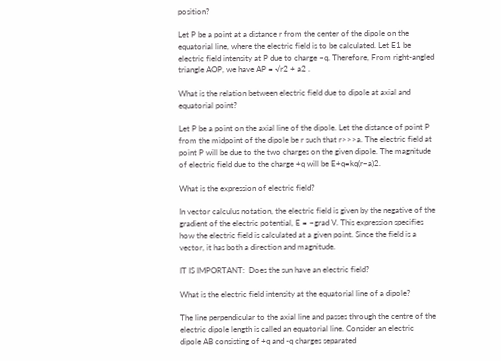position?

Let P be a point at a distance r from the center of the dipole on the equatorial line, where the electric field is to be calculated. Let E1 be electric field intensity at P due to charge –q. Therefore, From right-angled triangle AOP, we have AP = √r2 + a2 .

What is the relation between electric field due to dipole at axial and equatorial point?

Let P be a point on the axial line of the dipole. Let the distance of point P from the midpoint of the dipole be r such that r>>>a. The electric field at point P will be due to the two charges on the given dipole. The magnitude of electric field due to the charge +q will be E+q=kq(r−a)2.

What is the expression of electric field?

In vector calculus notation, the electric field is given by the negative of the gradient of the electric potential, E = −grad V. This expression specifies how the electric field is calculated at a given point. Since the field is a vector, it has both a direction and magnitude.

IT IS IMPORTANT:  Does the sun have an electric field?

What is the electric field intensity at the equatorial line of a dipole?

The line perpendicular to the axial line and passes through the centre of the electric dipole length is called an equatorial line. Consider an electric dipole AB consisting of +q and -q charges separated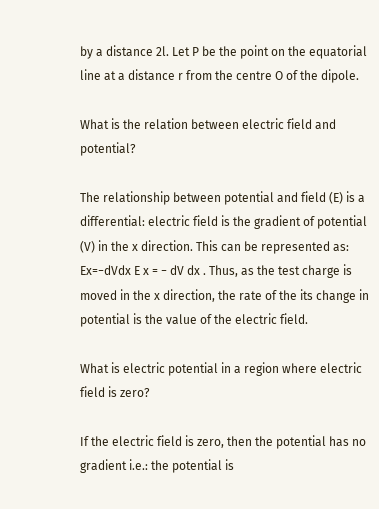by a distance 2l. Let P be the point on the equatorial line at a distance r from the centre O of the dipole.

What is the relation between electric field and potential?

The relationship between potential and field (E) is a differential: electric field is the gradient of potential (V) in the x direction. This can be represented as: Ex=−dVdx E x = − dV dx . Thus, as the test charge is moved in the x direction, the rate of the its change in potential is the value of the electric field.

What is electric potential in a region where electric field is zero?

If the electric field is zero, then the potential has no gradient i.e.: the potential is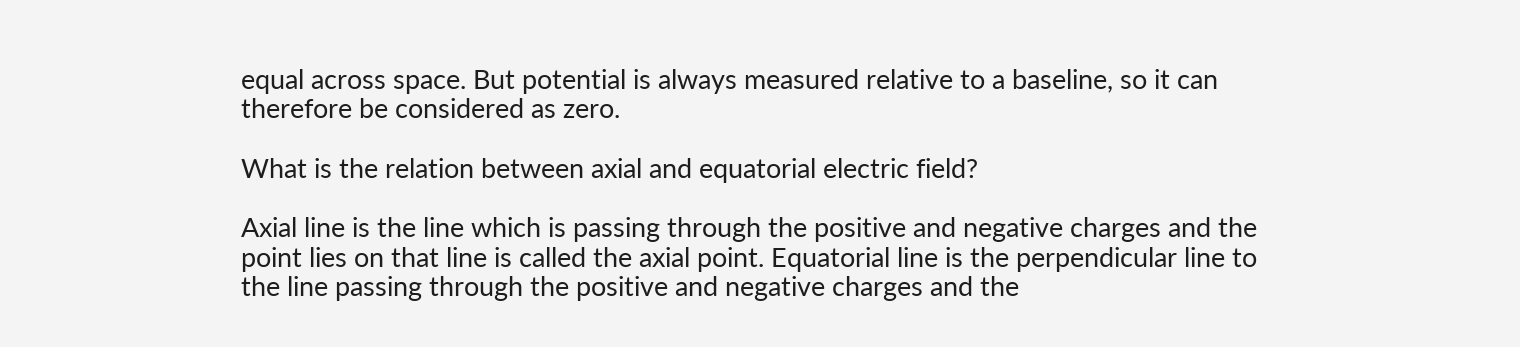equal across space. But potential is always measured relative to a baseline, so it can therefore be considered as zero.

What is the relation between axial and equatorial electric field?

Axial line is the line which is passing through the positive and negative charges and the point lies on that line is called the axial point. Equatorial line is the perpendicular line to the line passing through the positive and negative charges and the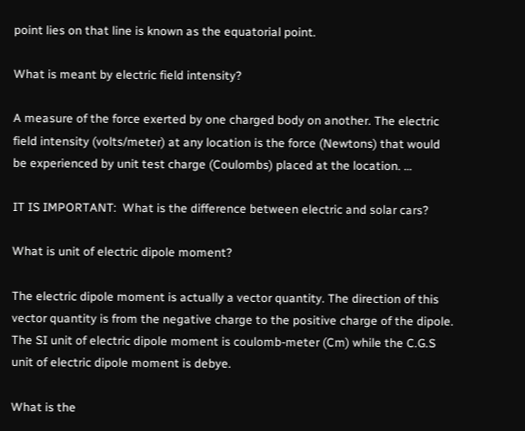point lies on that line is known as the equatorial point.

What is meant by electric field intensity?

A measure of the force exerted by one charged body on another. The electric field intensity (volts/meter) at any location is the force (Newtons) that would be experienced by unit test charge (Coulombs) placed at the location. …

IT IS IMPORTANT:  What is the difference between electric and solar cars?

What is unit of electric dipole moment?

The electric dipole moment is actually a vector quantity. The direction of this vector quantity is from the negative charge to the positive charge of the dipole. The SI unit of electric dipole moment is coulomb-meter (Cm) while the C.G.S unit of electric dipole moment is debye.

What is the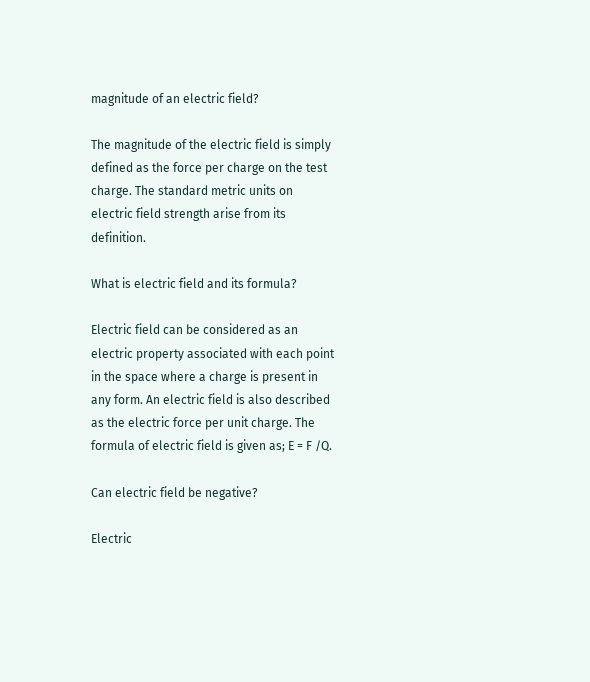magnitude of an electric field?

The magnitude of the electric field is simply defined as the force per charge on the test charge. The standard metric units on electric field strength arise from its definition.

What is electric field and its formula?

Electric field can be considered as an electric property associated with each point in the space where a charge is present in any form. An electric field is also described as the electric force per unit charge. The formula of electric field is given as; E = F /Q.

Can electric field be negative?

Electric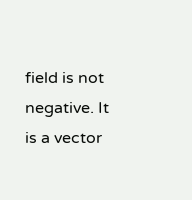field is not negative. It is a vector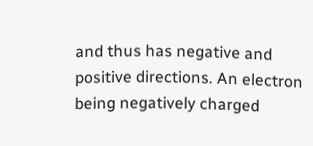and thus has negative and positive directions. An electron being negatively charged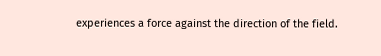experiences a force against the direction of the field.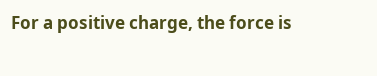For a positive charge, the force is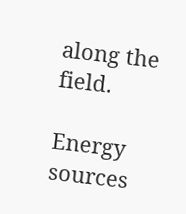along the field.

Energy sources